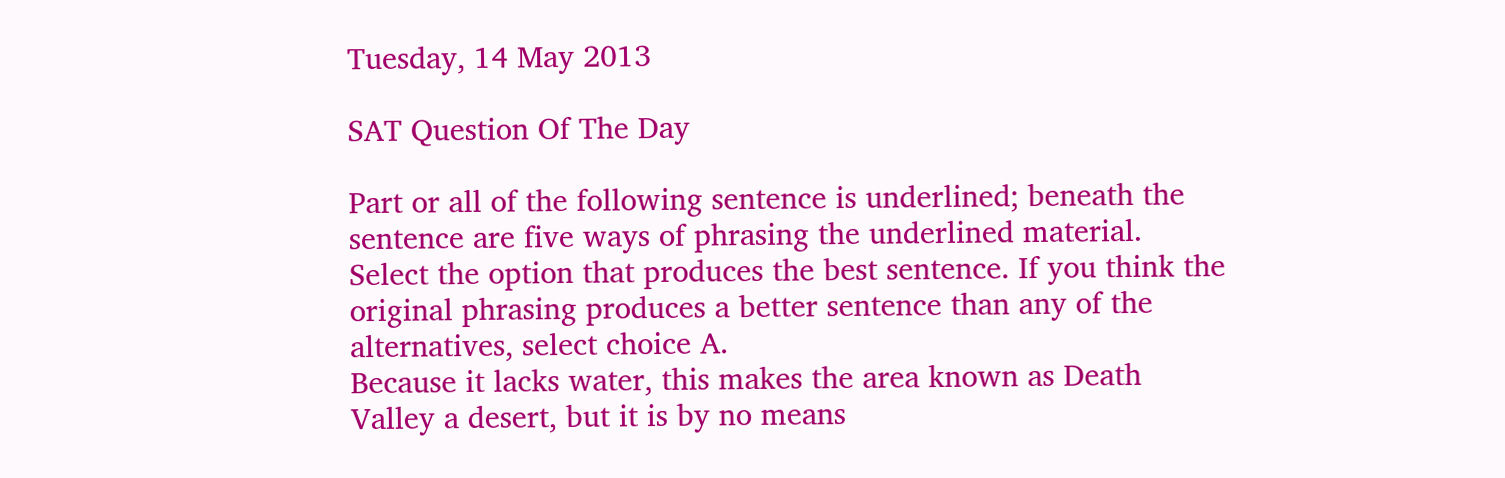Tuesday, 14 May 2013

SAT Question Of The Day

Part or all of the following sentence is underlined; beneath the sentence are five ways of phrasing the underlined material. Select the option that produces the best sentence. If you think the original phrasing produces a better sentence than any of the alternatives, select choice A.
Because it lacks water, this makes the area known as Death Valley a desert, but it is by no means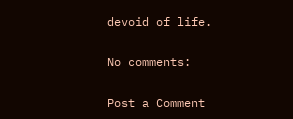devoid of life.

No comments:

Post a Comment